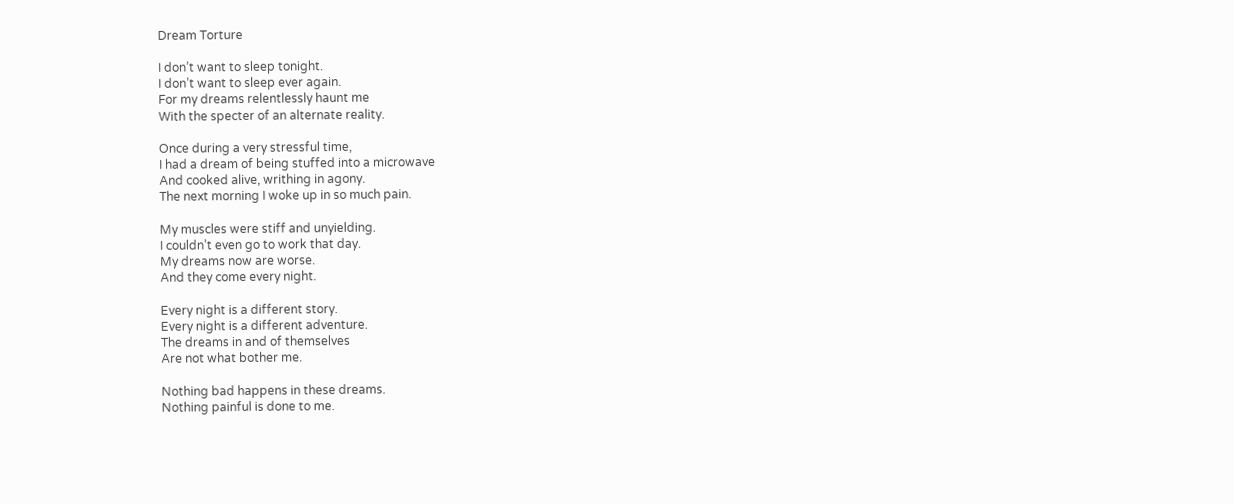Dream Torture

I don’t want to sleep tonight.
I don’t want to sleep ever again.
For my dreams relentlessly haunt me
With the specter of an alternate reality.

Once during a very stressful time,
I had a dream of being stuffed into a microwave
And cooked alive, writhing in agony.
The next morning I woke up in so much pain.

My muscles were stiff and unyielding.
I couldn’t even go to work that day.
My dreams now are worse.
And they come every night.

Every night is a different story.
Every night is a different adventure.
The dreams in and of themselves
Are not what bother me.

Nothing bad happens in these dreams.
Nothing painful is done to me.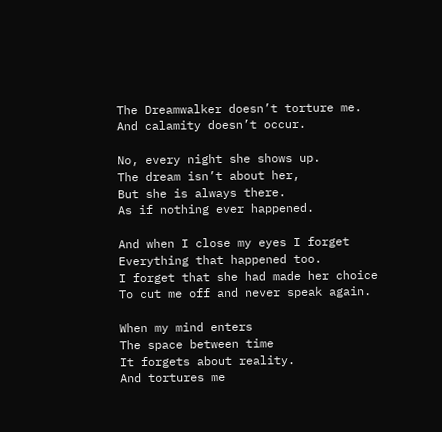The Dreamwalker doesn’t torture me.
And calamity doesn’t occur.

No, every night she shows up.
The dream isn’t about her,
But she is always there.
As if nothing ever happened.

And when I close my eyes I forget
Everything that happened too.
I forget that she had made her choice
To cut me off and never speak again.

When my mind enters
The space between time
It forgets about reality.
And tortures me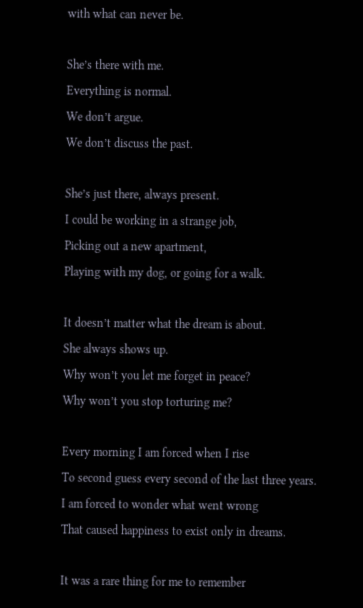with what can never be.

She’s there with me.
Everything is normal.
We don’t argue.
We don’t discuss the past.

She’s just there, always present.
I could be working in a strange job,
Picking out a new apartment,
Playing with my dog, or going for a walk.

It doesn’t matter what the dream is about.
She always shows up.
Why won’t you let me forget in peace?
Why won’t you stop torturing me?

Every morning I am forced when I rise
To second guess every second of the last three years.
I am forced to wonder what went wrong
That caused happiness to exist only in dreams.

It was a rare thing for me to remember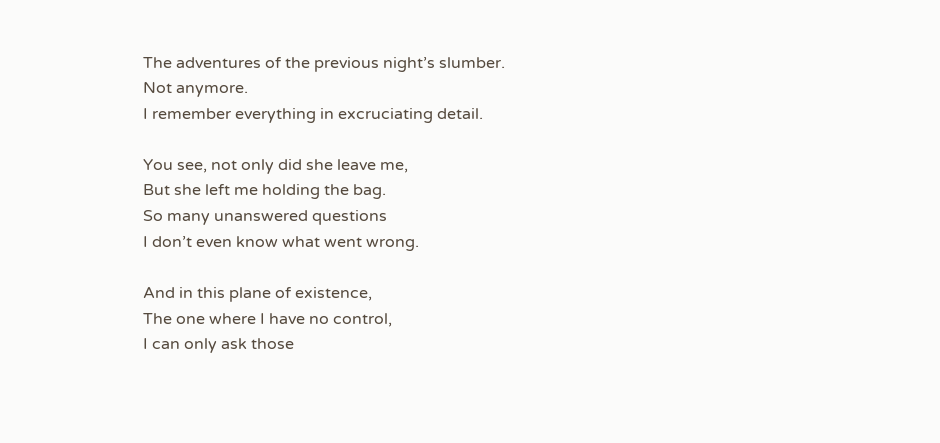The adventures of the previous night’s slumber.
Not anymore.
I remember everything in excruciating detail.

You see, not only did she leave me,
But she left me holding the bag.
So many unanswered questions
I don’t even know what went wrong.

And in this plane of existence,
The one where I have no control,
I can only ask those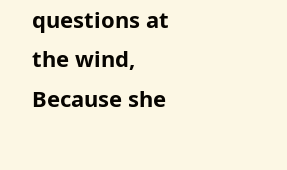questions at the wind,
Because she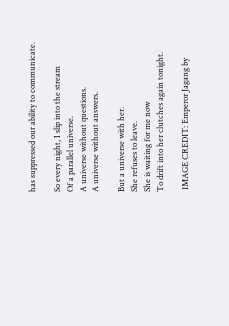has suppressed our ability to communicate.

So every night, I slip into the stream
Of a parallel universe.
A universe without questions.
A universe without answers.

But a universe with her.
She refuses to leave.
She is waiting for me now
To drift into her clutches again tonight.

 IMAGE CREDIT: Emperor Jagang by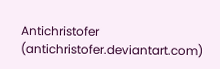Antichristofer (antichristofer.deviantart.com)